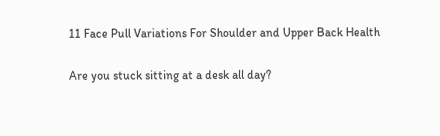11 Face Pull Variations For Shoulder and Upper Back Health

Are you stuck sitting at a desk all day?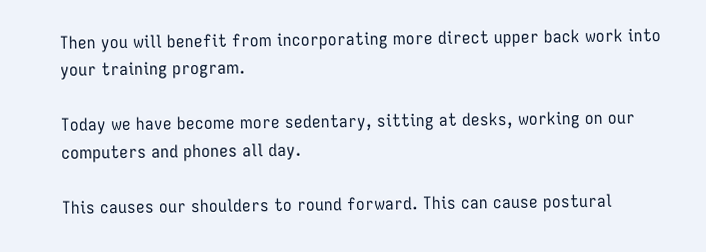Then you will benefit from incorporating more direct upper back work into your training program.

Today we have become more sedentary, sitting at desks, working on our computers and phones all day.

This causes our shoulders to round forward. This can cause postural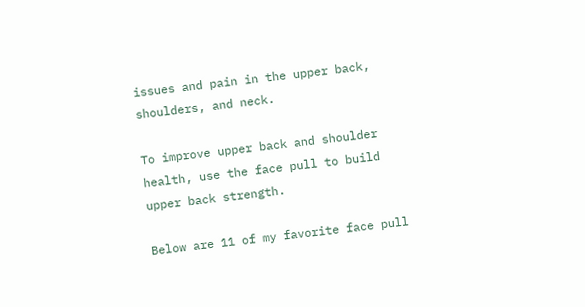issues and pain in the upper back, shoulders, and neck.

To improve upper back and shoulder health, use the face pull to build upper back strength.

Below are 11 of my favorite face pull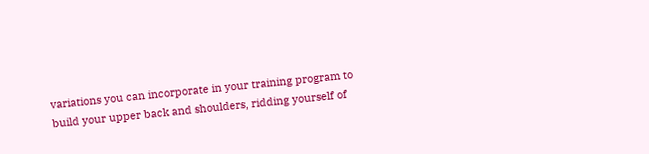variations you can incorporate in your training program to build your upper back and shoulders, ridding yourself of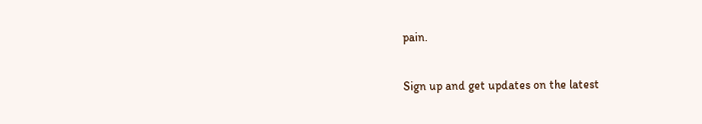pain.

Sign up and get updates on the latest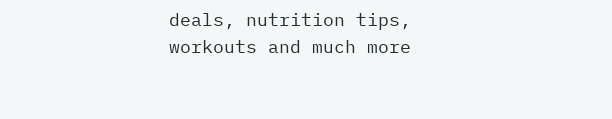deals, nutrition tips, workouts and much more